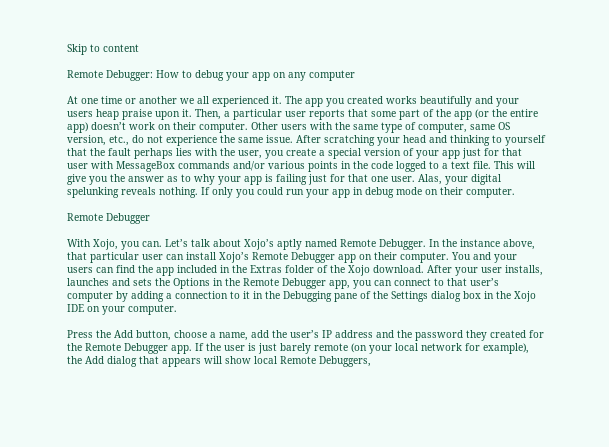Skip to content

Remote Debugger: How to debug your app on any computer

At one time or another we all experienced it. The app you created works beautifully and your users heap praise upon it. Then, a particular user reports that some part of the app (or the entire app) doesn’t work on their computer. Other users with the same type of computer, same OS version, etc., do not experience the same issue. After scratching your head and thinking to yourself that the fault perhaps lies with the user, you create a special version of your app just for that user with MessageBox commands and/or various points in the code logged to a text file. This will give you the answer as to why your app is failing just for that one user. Alas, your digital spelunking reveals nothing. If only you could run your app in debug mode on their computer.

Remote Debugger

With Xojo, you can. Let’s talk about Xojo’s aptly named Remote Debugger. In the instance above, that particular user can install Xojo’s Remote Debugger app on their computer. You and your users can find the app included in the Extras folder of the Xojo download. After your user installs, launches and sets the Options in the Remote Debugger app, you can connect to that user’s computer by adding a connection to it in the Debugging pane of the Settings dialog box in the Xojo IDE on your computer.

Press the Add button, choose a name, add the user’s IP address and the password they created for the Remote Debugger app. If the user is just barely remote (on your local network for example), the Add dialog that appears will show local Remote Debuggers,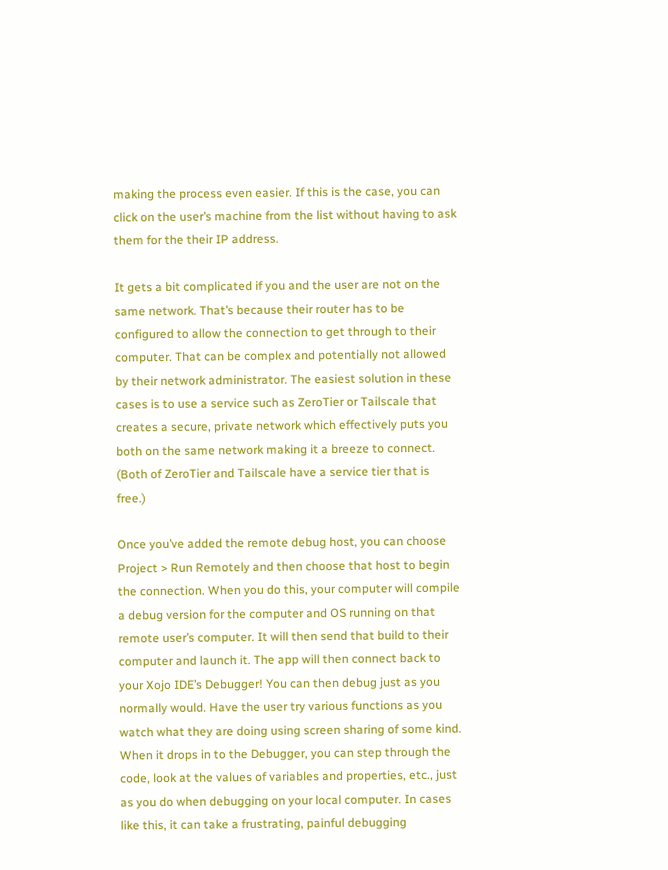making the process even easier. If this is the case, you can click on the user’s machine from the list without having to ask them for the their IP address.

It gets a bit complicated if you and the user are not on the same network. That’s because their router has to be configured to allow the connection to get through to their computer. That can be complex and potentially not allowed by their network administrator. The easiest solution in these cases is to use a service such as ZeroTier or Tailscale that creates a secure, private network which effectively puts you both on the same network making it a breeze to connect. (Both of ZeroTier and Tailscale have a service tier that is free.)

Once you’ve added the remote debug host, you can choose Project > Run Remotely and then choose that host to begin the connection. When you do this, your computer will compile a debug version for the computer and OS running on that remote user’s computer. It will then send that build to their computer and launch it. The app will then connect back to your Xojo IDE’s Debugger! You can then debug just as you normally would. Have the user try various functions as you watch what they are doing using screen sharing of some kind. When it drops in to the Debugger, you can step through the code, look at the values of variables and properties, etc., just as you do when debugging on your local computer. In cases like this, it can take a frustrating, painful debugging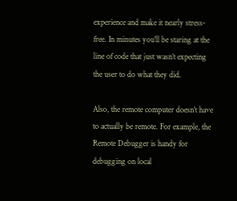experience and make it nearly stress-free. In minutes you’ll be staring at the line of code that just wasn’t expecting the user to do what they did.

Also, the remote computer doesn’t have to actually be remote. For example, the Remote Debugger is handy for debugging on local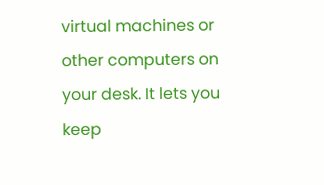virtual machines or other computers on your desk. It lets you keep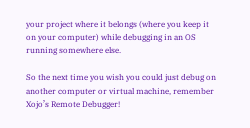your project where it belongs (where you keep it on your computer) while debugging in an OS running somewhere else.

So the next time you wish you could just debug on another computer or virtual machine, remember Xojo’s Remote Debugger!